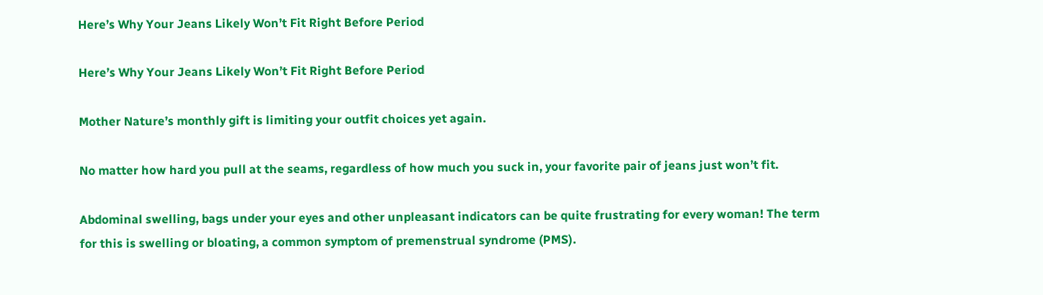Here’s Why Your Jeans Likely Won’t Fit Right Before Period

Here’s Why Your Jeans Likely Won’t Fit Right Before Period

Mother Nature’s monthly gift is limiting your outfit choices yet again.

No matter how hard you pull at the seams, regardless of how much you suck in, your favorite pair of jeans just won’t fit.

Abdominal swelling, bags under your eyes and other unpleasant indicators can be quite frustrating for every woman! The term for this is swelling or bloating, a common symptom of premenstrual syndrome (PMS).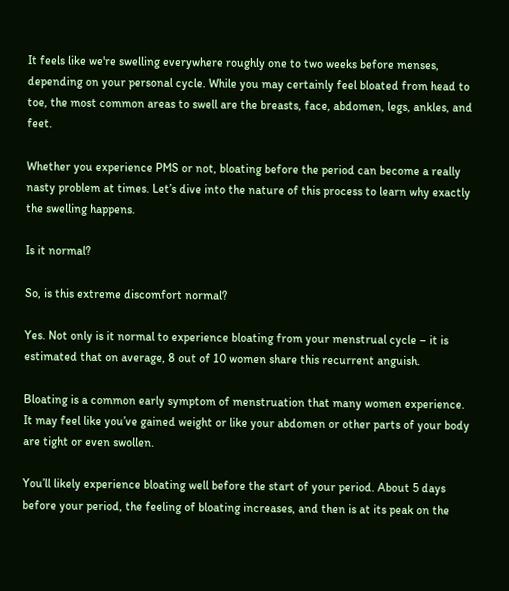It feels like we're swelling everywhere roughly one to two weeks before menses, depending on your personal cycle. While you may certainly feel bloated from head to toe, the most common areas to swell are the breasts, face, abdomen, legs, ankles, and feet.

Whether you experience PMS or not, bloating before the period can become a really nasty problem at times. Let’s dive into the nature of this process to learn why exactly the swelling happens.

Is it normal?

So, is this extreme discomfort normal?

Yes. Not only is it normal to experience bloating from your menstrual cycle – it is estimated that on average, 8 out of 10 women share this recurrent anguish.

Bloating is a common early symptom of menstruation that many women experience. It may feel like you’ve gained weight or like your abdomen or other parts of your body are tight or even swollen.

You’ll likely experience bloating well before the start of your period. About 5 days before your period, the feeling of bloating increases, and then is at its peak on the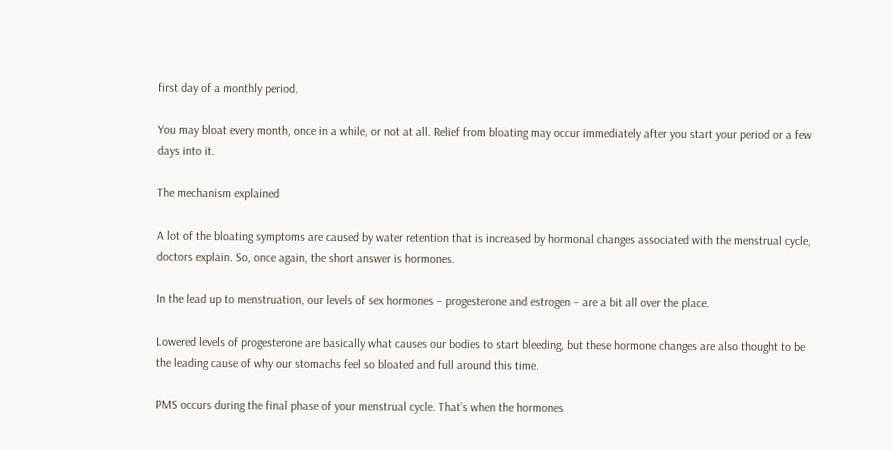first day of a monthly period.

You may bloat every month, once in a while, or not at all. Relief from bloating may occur immediately after you start your period or a few days into it.

The mechanism explained

A lot of the bloating symptoms are caused by water retention that is increased by hormonal changes associated with the menstrual cycle, doctors explain. So, once again, the short answer is hormones.

In the lead up to menstruation, our levels of sex hormones – progesterone and estrogen – are a bit all over the place.

Lowered levels of progesterone are basically what causes our bodies to start bleeding, but these hormone changes are also thought to be the leading cause of why our stomachs feel so bloated and full around this time.

PMS occurs during the final phase of your menstrual cycle. That’s when the hormones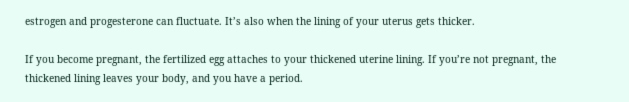estrogen and progesterone can fluctuate. It’s also when the lining of your uterus gets thicker.

If you become pregnant, the fertilized egg attaches to your thickened uterine lining. If you’re not pregnant, the thickened lining leaves your body, and you have a period.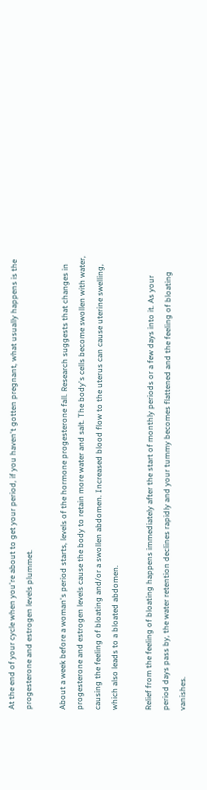At the end of your cycle when you're about to get your period, if you haven't gotten pregnant, what usually happens is the progesterone and estrogen levels plummet.

About a week before a woman's period starts, levels of the hormone progesterone fall. Research suggests that changes in progesterone and estrogen levels cause the body to retain more water and salt. The body's cells become swollen with water, causing the feeling of bloating and/or a swollen abdomen. Increased blood flow to the uterus can cause uterine swelling, which also leads to a bloated abdomen.

Relief from the feeling of bloating happens immediately after the start of monthly periods or a few days into it. As your period days pass by, the water retention declines rapidly and your tummy becomes flattened and the feeling of bloating vanishes.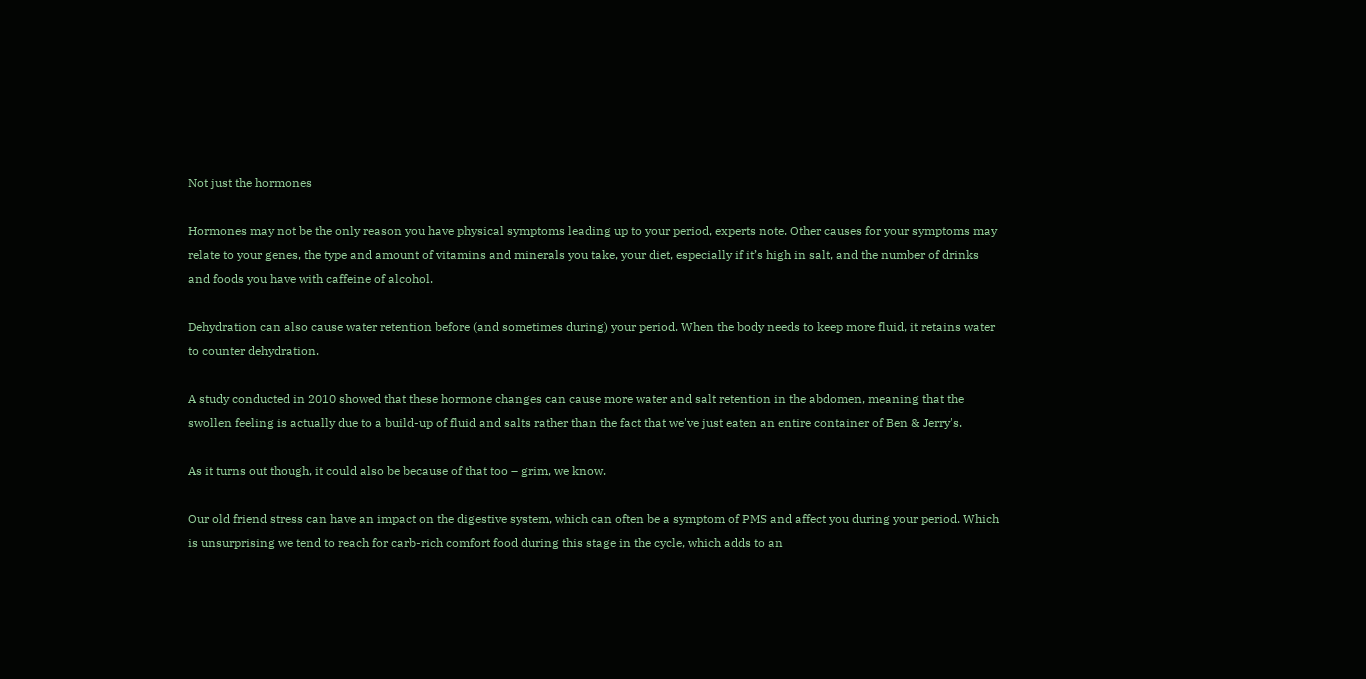Not just the hormones

Hormones may not be the only reason you have physical symptoms leading up to your period, experts note. Other causes for your symptoms may relate to your genes, the type and amount of vitamins and minerals you take, your diet, especially if it’s high in salt, and the number of drinks and foods you have with caffeine of alcohol.

Dehydration can also cause water retention before (and sometimes during) your period. When the body needs to keep more fluid, it retains water to counter dehydration.

A study conducted in 2010 showed that these hormone changes can cause more water and salt retention in the abdomen, meaning that the swollen feeling is actually due to a build-up of fluid and salts rather than the fact that we've just eaten an entire container of Ben & Jerry's.

As it turns out though, it could also be because of that too – grim, we know.

Our old friend stress can have an impact on the digestive system, which can often be a symptom of PMS and affect you during your period. Which is unsurprising we tend to reach for carb-rich comfort food during this stage in the cycle, which adds to an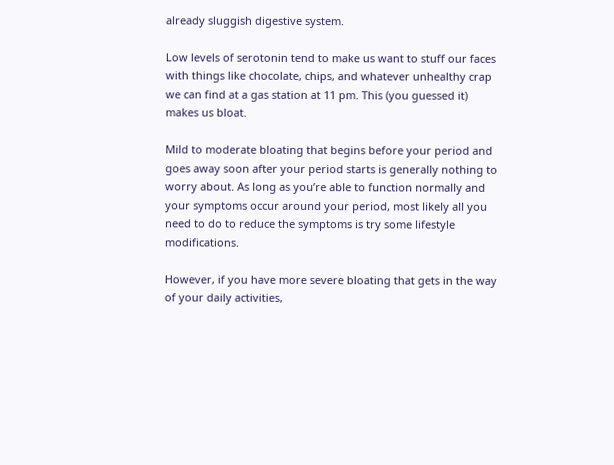already sluggish digestive system.

Low levels of serotonin tend to make us want to stuff our faces with things like chocolate, chips, and whatever unhealthy crap we can find at a gas station at 11 pm. This (you guessed it) makes us bloat.

Mild to moderate bloating that begins before your period and goes away soon after your period starts is generally nothing to worry about. As long as you’re able to function normally and your symptoms occur around your period, most likely all you need to do to reduce the symptoms is try some lifestyle modifications.

However, if you have more severe bloating that gets in the way of your daily activities,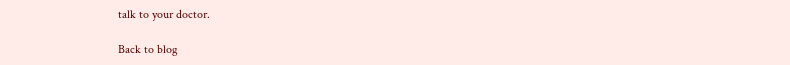talk to your doctor.

Back to blog